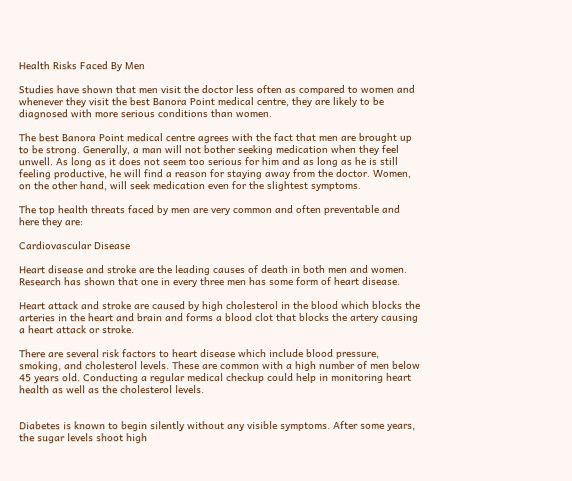Health Risks Faced By Men

Studies have shown that men visit the doctor less often as compared to women and whenever they visit the best Banora Point medical centre, they are likely to be diagnosed with more serious conditions than women.

The best Banora Point medical centre agrees with the fact that men are brought up to be strong. Generally, a man will not bother seeking medication when they feel unwell. As long as it does not seem too serious for him and as long as he is still feeling productive, he will find a reason for staying away from the doctor. Women, on the other hand, will seek medication even for the slightest symptoms.

The top health threats faced by men are very common and often preventable and here they are:

Cardiovascular Disease

Heart disease and stroke are the leading causes of death in both men and women. Research has shown that one in every three men has some form of heart disease.

Heart attack and stroke are caused by high cholesterol in the blood which blocks the arteries in the heart and brain and forms a blood clot that blocks the artery causing a heart attack or stroke.

There are several risk factors to heart disease which include blood pressure, smoking, and cholesterol levels. These are common with a high number of men below 45 years old. Conducting a regular medical checkup could help in monitoring heart health as well as the cholesterol levels.


Diabetes is known to begin silently without any visible symptoms. After some years, the sugar levels shoot high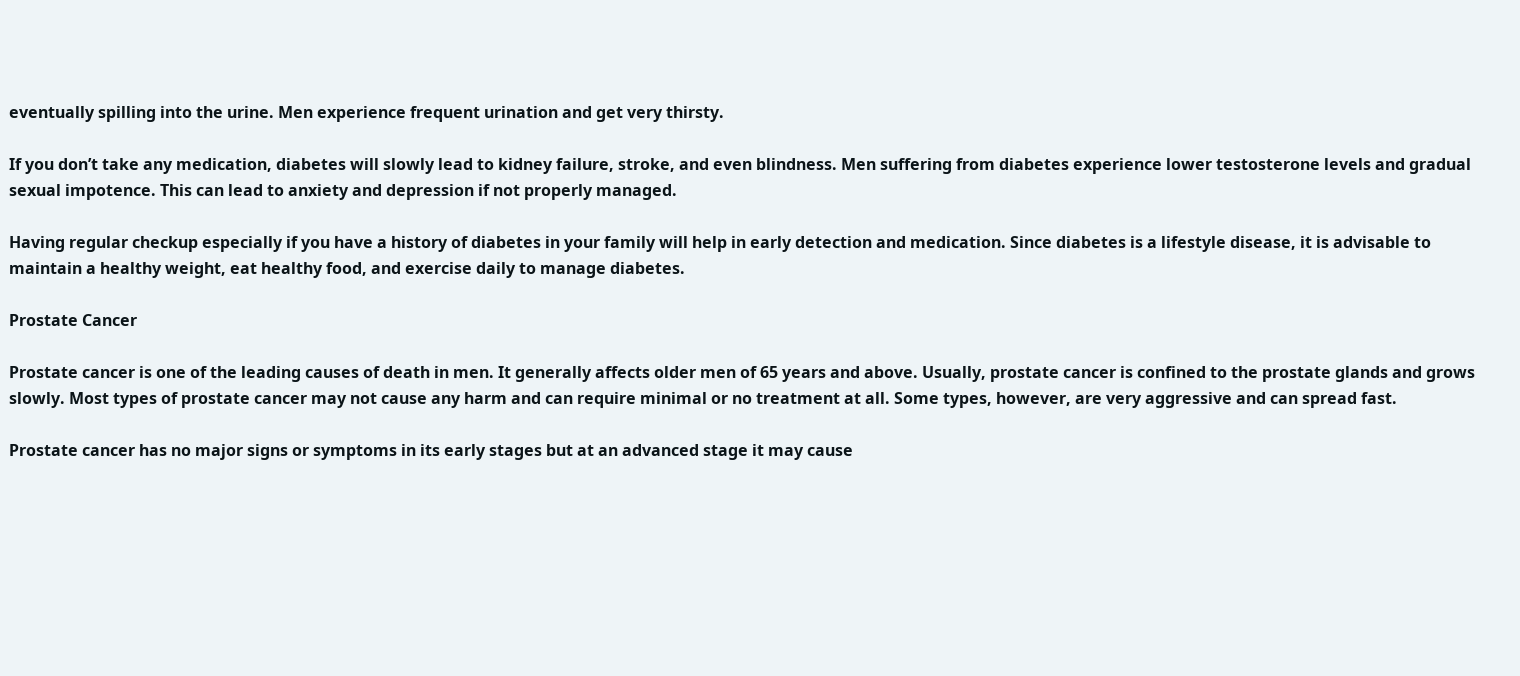eventually spilling into the urine. Men experience frequent urination and get very thirsty.

If you don’t take any medication, diabetes will slowly lead to kidney failure, stroke, and even blindness. Men suffering from diabetes experience lower testosterone levels and gradual sexual impotence. This can lead to anxiety and depression if not properly managed.

Having regular checkup especially if you have a history of diabetes in your family will help in early detection and medication. Since diabetes is a lifestyle disease, it is advisable to maintain a healthy weight, eat healthy food, and exercise daily to manage diabetes.

Prostate Cancer

Prostate cancer is one of the leading causes of death in men. It generally affects older men of 65 years and above. Usually, prostate cancer is confined to the prostate glands and grows slowly. Most types of prostate cancer may not cause any harm and can require minimal or no treatment at all. Some types, however, are very aggressive and can spread fast.

Prostate cancer has no major signs or symptoms in its early stages but at an advanced stage it may cause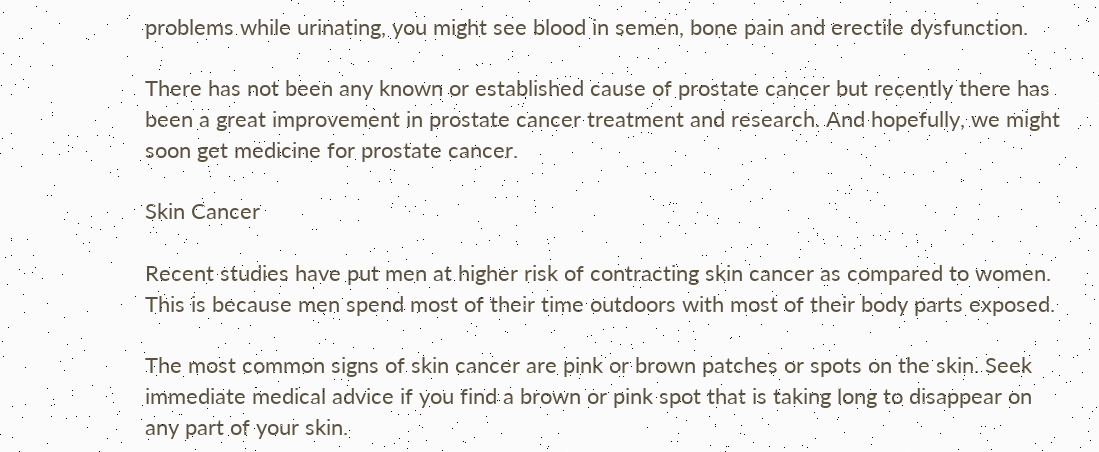problems while urinating, you might see blood in semen, bone pain and erectile dysfunction.

There has not been any known or established cause of prostate cancer but recently there has been a great improvement in prostate cancer treatment and research. And hopefully, we might soon get medicine for prostate cancer.

Skin Cancer

Recent studies have put men at higher risk of contracting skin cancer as compared to women. This is because men spend most of their time outdoors with most of their body parts exposed.

The most common signs of skin cancer are pink or brown patches or spots on the skin. Seek immediate medical advice if you find a brown or pink spot that is taking long to disappear on any part of your skin.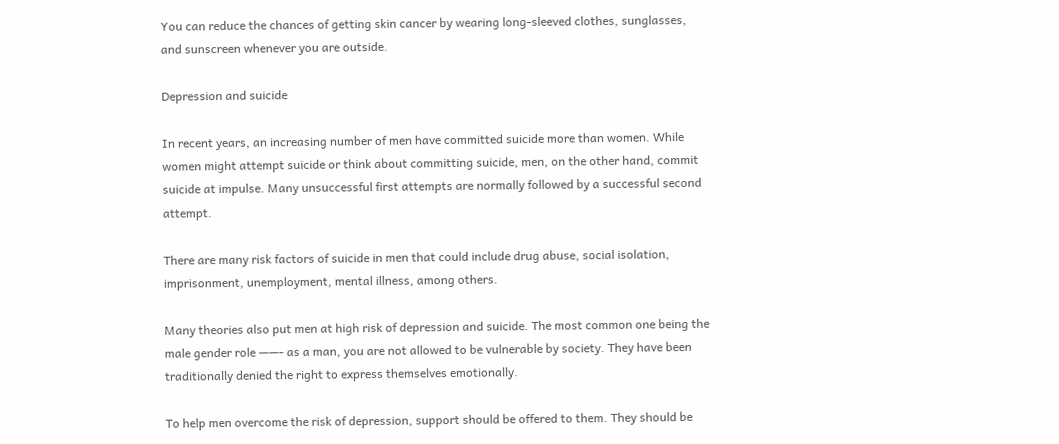You can reduce the chances of getting skin cancer by wearing long-sleeved clothes, sunglasses, and sunscreen whenever you are outside.

Depression and suicide

In recent years, an increasing number of men have committed suicide more than women. While women might attempt suicide or think about committing suicide, men, on the other hand, commit suicide at impulse. Many unsuccessful first attempts are normally followed by a successful second attempt.

There are many risk factors of suicide in men that could include drug abuse, social isolation, imprisonment, unemployment, mental illness, among others.

Many theories also put men at high risk of depression and suicide. The most common one being the male gender role ——- as a man, you are not allowed to be vulnerable by society. They have been traditionally denied the right to express themselves emotionally.

To help men overcome the risk of depression, support should be offered to them. They should be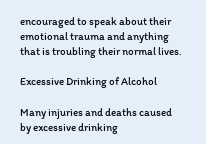encouraged to speak about their emotional trauma and anything that is troubling their normal lives.

Excessive Drinking of Alcohol

Many injuries and deaths caused by excessive drinking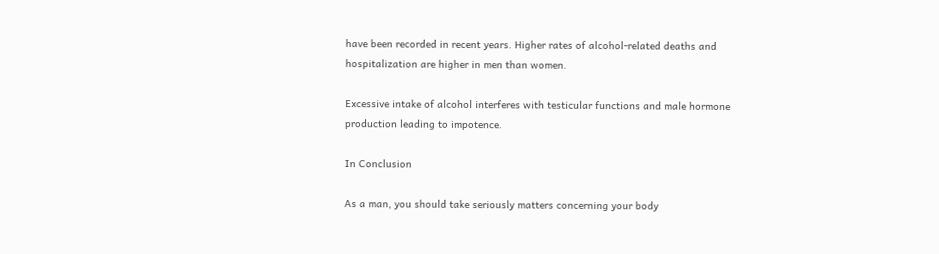have been recorded in recent years. Higher rates of alcohol-related deaths and hospitalization are higher in men than women.

Excessive intake of alcohol interferes with testicular functions and male hormone production leading to impotence.

In Conclusion

As a man, you should take seriously matters concerning your body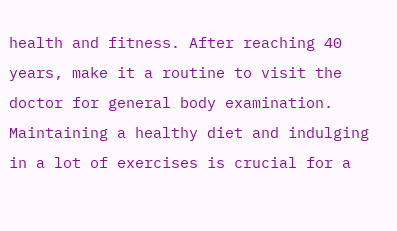health and fitness. After reaching 40 years, make it a routine to visit the doctor for general body examination. Maintaining a healthy diet and indulging in a lot of exercises is crucial for a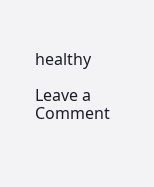healthy

Leave a Comment